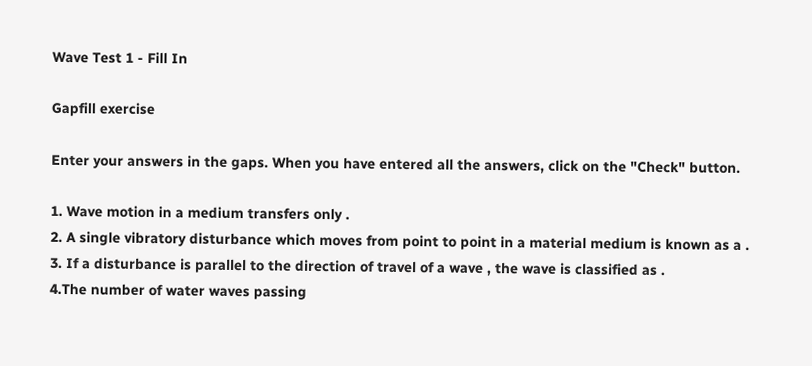Wave Test 1 - Fill In

Gapfill exercise

Enter your answers in the gaps. When you have entered all the answers, click on the "Check" button.

1. Wave motion in a medium transfers only .
2. A single vibratory disturbance which moves from point to point in a material medium is known as a .
3. If a disturbance is parallel to the direction of travel of a wave , the wave is classified as .
4.The number of water waves passing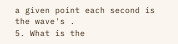a given point each second is the wave's .
5. What is the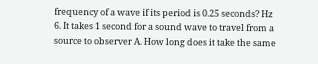frequency of a wave if its period is 0.25 seconds? Hz
6. It takes 1 second for a sound wave to travel from a source to observer A. How long does it take the same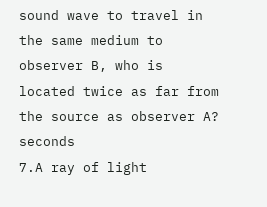sound wave to travel in the same medium to observer B, who is located twice as far from the source as observer A? seconds
7.A ray of light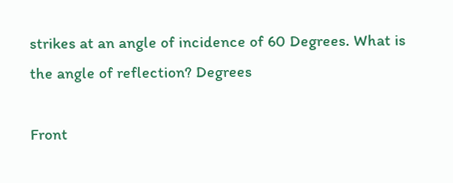strikes at an angle of incidence of 60 Degrees. What is the angle of reflection? Degrees

Front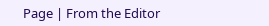Page | From the Editor